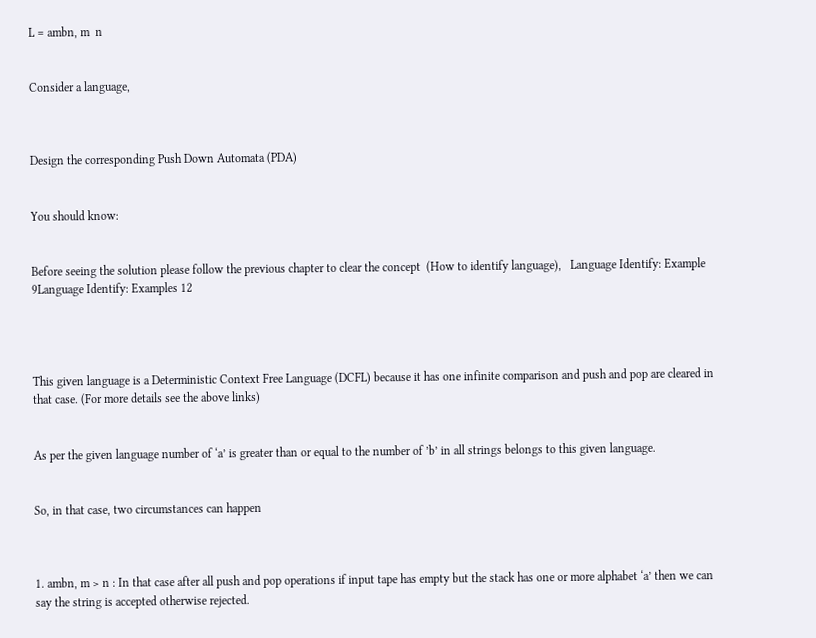L = ambn, m  n


Consider a language,



Design the corresponding Push Down Automata (PDA)


You should know:


Before seeing the solution please follow the previous chapter to clear the concept  (How to identify language),   Language Identify: Example 9Language Identify: Examples 12




This given language is a Deterministic Context Free Language (DCFL) because it has one infinite comparison and push and pop are cleared in that case. (For more details see the above links)


As per the given language number of ‘a’ is greater than or equal to the number of ’b’ in all strings belongs to this given language.


So, in that case, two circumstances can happen



1. ambn, m > n : In that case after all push and pop operations if input tape has empty but the stack has one or more alphabet ‘a’ then we can say the string is accepted otherwise rejected.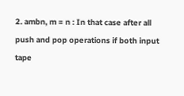2. ambn, m = n : In that case after all push and pop operations if both input tape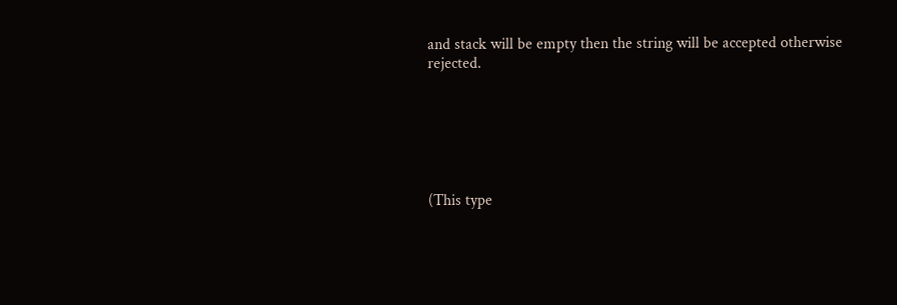and stack will be empty then the string will be accepted otherwise rejected.






(This type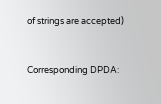of strings are accepted)


Corresponding DPDA: